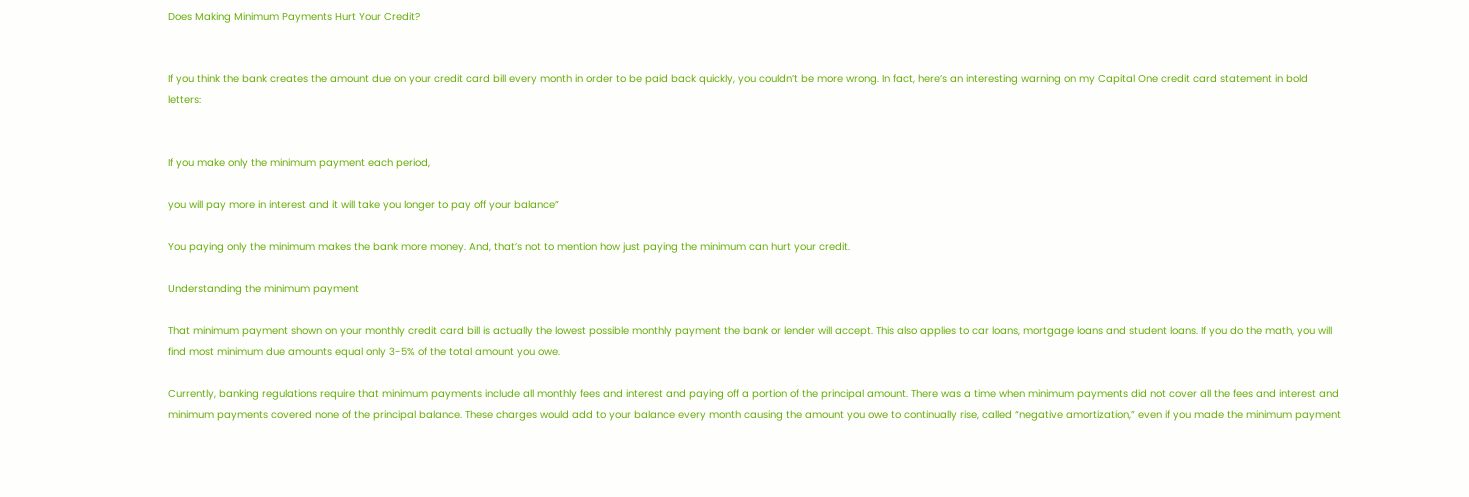Does Making Minimum Payments Hurt Your Credit?


If you think the bank creates the amount due on your credit card bill every month in order to be paid back quickly, you couldn’t be more wrong. In fact, here’s an interesting warning on my Capital One credit card statement in bold letters:


If you make only the minimum payment each period,

you will pay more in interest and it will take you longer to pay off your balance”

You paying only the minimum makes the bank more money. And, that’s not to mention how just paying the minimum can hurt your credit.

Understanding the minimum payment

That minimum payment shown on your monthly credit card bill is actually the lowest possible monthly payment the bank or lender will accept. This also applies to car loans, mortgage loans and student loans. If you do the math, you will find most minimum due amounts equal only 3-5% of the total amount you owe.

Currently, banking regulations require that minimum payments include all monthly fees and interest and paying off a portion of the principal amount. There was a time when minimum payments did not cover all the fees and interest and minimum payments covered none of the principal balance. These charges would add to your balance every month causing the amount you owe to continually rise, called “negative amortization,” even if you made the minimum payment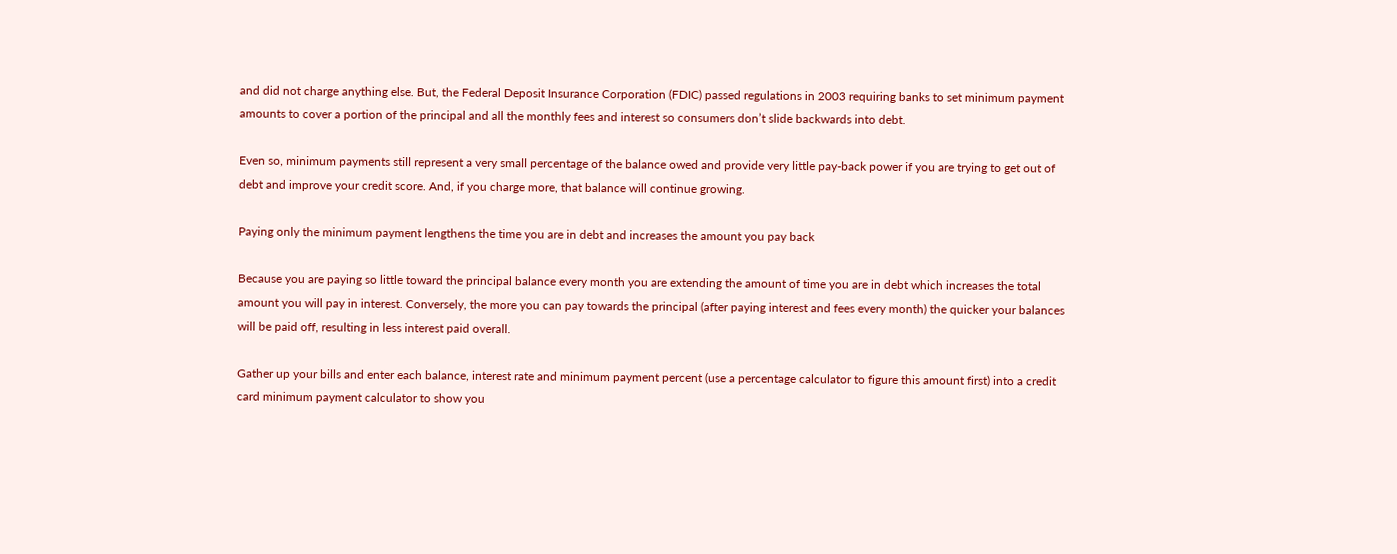and did not charge anything else. But, the Federal Deposit Insurance Corporation (FDIC) passed regulations in 2003 requiring banks to set minimum payment amounts to cover a portion of the principal and all the monthly fees and interest so consumers don’t slide backwards into debt.

Even so, minimum payments still represent a very small percentage of the balance owed and provide very little pay-back power if you are trying to get out of debt and improve your credit score. And, if you charge more, that balance will continue growing.

Paying only the minimum payment lengthens the time you are in debt and increases the amount you pay back

Because you are paying so little toward the principal balance every month you are extending the amount of time you are in debt which increases the total amount you will pay in interest. Conversely, the more you can pay towards the principal (after paying interest and fees every month) the quicker your balances will be paid off, resulting in less interest paid overall.

Gather up your bills and enter each balance, interest rate and minimum payment percent (use a percentage calculator to figure this amount first) into a credit card minimum payment calculator to show you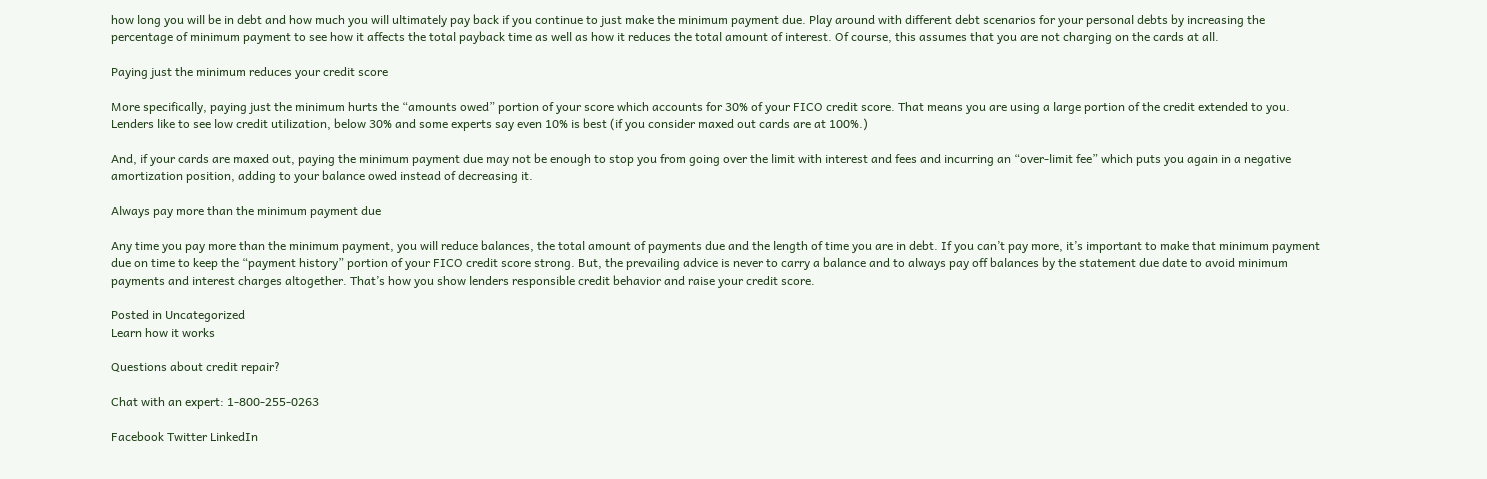how long you will be in debt and how much you will ultimately pay back if you continue to just make the minimum payment due. Play around with different debt scenarios for your personal debts by increasing the percentage of minimum payment to see how it affects the total payback time as well as how it reduces the total amount of interest. Of course, this assumes that you are not charging on the cards at all.

Paying just the minimum reduces your credit score

More specifically, paying just the minimum hurts the “amounts owed” portion of your score which accounts for 30% of your FICO credit score. That means you are using a large portion of the credit extended to you. Lenders like to see low credit utilization, below 30% and some experts say even 10% is best (if you consider maxed out cards are at 100%.)

And, if your cards are maxed out, paying the minimum payment due may not be enough to stop you from going over the limit with interest and fees and incurring an “over-limit fee” which puts you again in a negative amortization position, adding to your balance owed instead of decreasing it.

Always pay more than the minimum payment due

Any time you pay more than the minimum payment, you will reduce balances, the total amount of payments due and the length of time you are in debt. If you can’t pay more, it’s important to make that minimum payment due on time to keep the “payment history” portion of your FICO credit score strong. But, the prevailing advice is never to carry a balance and to always pay off balances by the statement due date to avoid minimum payments and interest charges altogether. That’s how you show lenders responsible credit behavior and raise your credit score.

Posted in Uncategorized
Learn how it works

Questions about credit repair?

Chat with an expert: 1-800-255-0263

Facebook Twitter LinkedIn